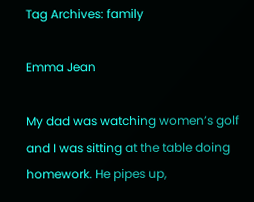Tag Archives: family

Emma Jean

My dad was watching women’s golf and I was sitting at the table doing homework. He pipes up,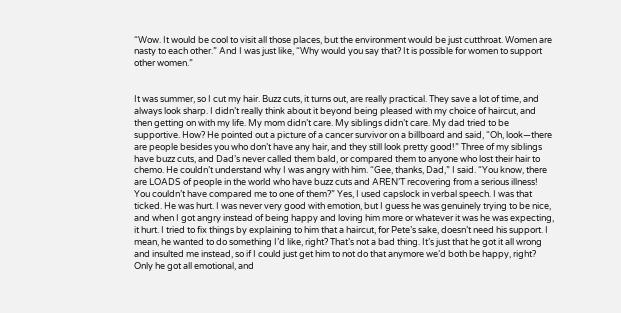“Wow. It would be cool to visit all those places, but the environment would be just cutthroat. Women are nasty to each other.” And I was just like, “Why would you say that? It is possible for women to support other women.”


It was summer, so I cut my hair. Buzz cuts, it turns out, are really practical. They save a lot of time, and always look sharp. I didn’t really think about it beyond being pleased with my choice of haircut, and then getting on with my life. My mom didn’t care. My siblings didn’t care. My dad tried to be supportive. How? He pointed out a picture of a cancer survivor on a billboard and said, “Oh, look—there are people besides you who don’t have any hair, and they still look pretty good!” Three of my siblings have buzz cuts, and Dad’s never called them bald, or compared them to anyone who lost their hair to chemo. He couldn’t understand why I was angry with him. “Gee, thanks, Dad,” I said. “You know, there are LOADS of people in the world who have buzz cuts and AREN’T recovering from a serious illness! You couldn’t have compared me to one of them?” Yes, I used capslock in verbal speech. I was that ticked. He was hurt. I was never very good with emotion, but I guess he was genuinely trying to be nice, and when I got angry instead of being happy and loving him more or whatever it was he was expecting, it hurt. I tried to fix things by explaining to him that a haircut, for Pete’s sake, doesn’t need his support. I mean, he wanted to do something I’d like, right? That’s not a bad thing. It’s just that he got it all wrong and insulted me instead, so if I could just get him to not do that anymore we’d both be happy, right? Only he got all emotional, and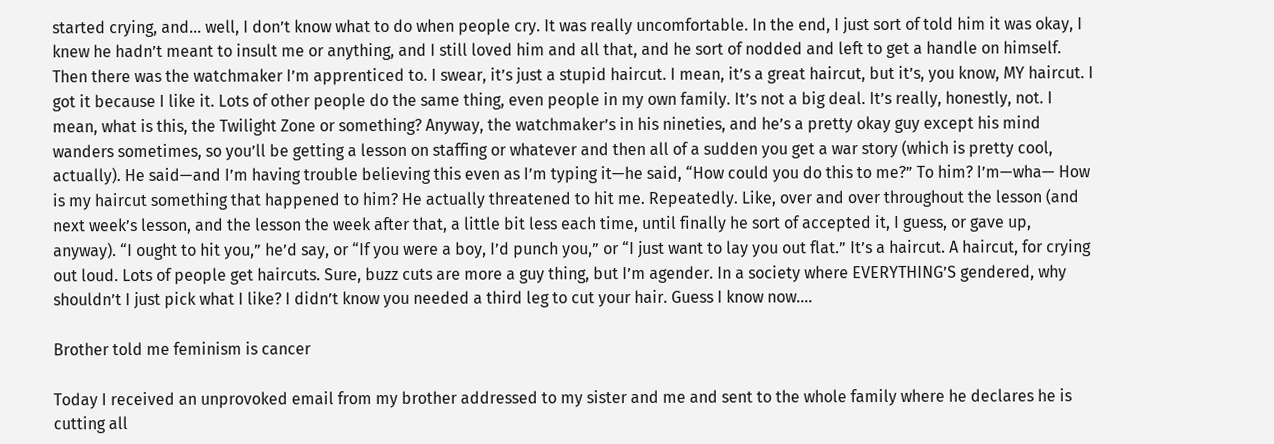started crying, and… well, I don’t know what to do when people cry. It was really uncomfortable. In the end, I just sort of told him it was okay, I knew he hadn’t meant to insult me or anything, and I still loved him and all that, and he sort of nodded and left to get a handle on himself. Then there was the watchmaker I’m apprenticed to. I swear, it’s just a stupid haircut. I mean, it’s a great haircut, but it’s, you know, MY haircut. I got it because I like it. Lots of other people do the same thing, even people in my own family. It’s not a big deal. It’s really, honestly, not. I mean, what is this, the Twilight Zone or something? Anyway, the watchmaker’s in his nineties, and he’s a pretty okay guy except his mind wanders sometimes, so you’ll be getting a lesson on staffing or whatever and then all of a sudden you get a war story (which is pretty cool, actually). He said—and I’m having trouble believing this even as I’m typing it—he said, “How could you do this to me?” To him? I’m—wha— How is my haircut something that happened to him? He actually threatened to hit me. Repeatedly. Like, over and over throughout the lesson (and next week’s lesson, and the lesson the week after that, a little bit less each time, until finally he sort of accepted it, I guess, or gave up, anyway). “I ought to hit you,” he’d say, or “If you were a boy, I’d punch you,” or “I just want to lay you out flat.” It’s a haircut. A haircut, for crying out loud. Lots of people get haircuts. Sure, buzz cuts are more a guy thing, but I’m agender. In a society where EVERYTHING’S gendered, why shouldn’t I just pick what I like? I didn’t know you needed a third leg to cut your hair. Guess I know now….

Brother told me feminism is cancer

Today I received an unprovoked email from my brother addressed to my sister and me and sent to the whole family where he declares he is cutting all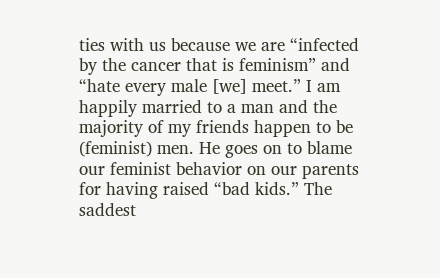ties with us because we are “infected by the cancer that is feminism” and “hate every male [we] meet.” I am happily married to a man and the majority of my friends happen to be (feminist) men. He goes on to blame our feminist behavior on our parents for having raised “bad kids.” The saddest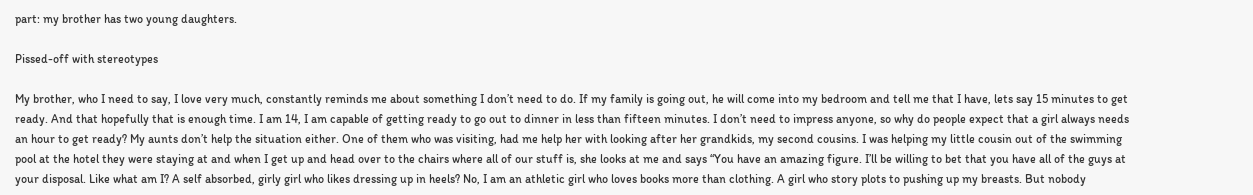part: my brother has two young daughters.

Pissed-off with stereotypes

My brother, who I need to say, I love very much, constantly reminds me about something I don’t need to do. If my family is going out, he will come into my bedroom and tell me that I have, lets say 15 minutes to get ready. And that hopefully that is enough time. I am 14, I am capable of getting ready to go out to dinner in less than fifteen minutes. I don’t need to impress anyone, so why do people expect that a girl always needs an hour to get ready? My aunts don’t help the situation either. One of them who was visiting, had me help her with looking after her grandkids, my second cousins. I was helping my little cousin out of the swimming pool at the hotel they were staying at and when I get up and head over to the chairs where all of our stuff is, she looks at me and says “You have an amazing figure. I’ll be willing to bet that you have all of the guys at your disposal. Like what am I? A self absorbed, girly girl who likes dressing up in heels? No, I am an athletic girl who loves books more than clothing. A girl who story plots to pushing up my breasts. But nobody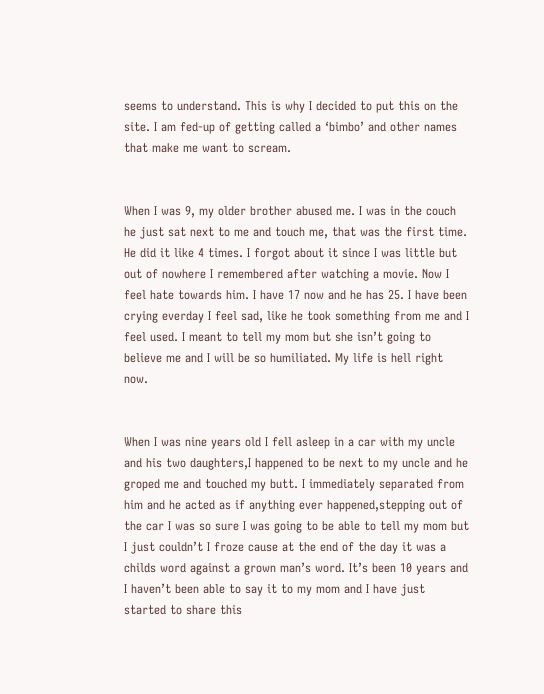seems to understand. This is why I decided to put this on the site. I am fed-up of getting called a ‘bimbo’ and other names that make me want to scream.


When I was 9, my older brother abused me. I was in the couch he just sat next to me and touch me, that was the first time. He did it like 4 times. I forgot about it since I was little but out of nowhere I remembered after watching a movie. Now I feel hate towards him. I have 17 now and he has 25. I have been crying everday I feel sad, like he took something from me and I feel used. I meant to tell my mom but she isn’t going to believe me and I will be so humiliated. My life is hell right now.


When I was nine years old I fell asleep in a car with my uncle and his two daughters,I happened to be next to my uncle and he groped me and touched my butt. I immediately separated from him and he acted as if anything ever happened,stepping out of the car I was so sure I was going to be able to tell my mom but I just couldn’t I froze cause at the end of the day it was a childs word against a grown man’s word. It’s been 10 years and I haven’t been able to say it to my mom and I have just started to share this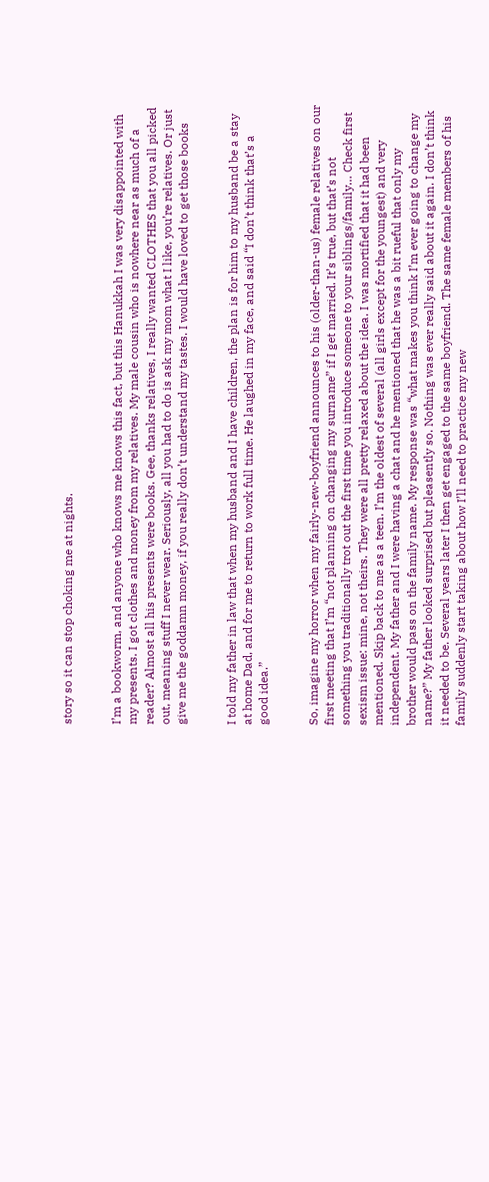story so it can stop choking me at nights.


I’m a bookworm, and anyone who knows me knows this fact, but this Hanukkah I was very disappointed with my presents. I got clothes and money from my relatives. My male cousin who is nowhere near as much of a reader? Almost all his presents were books. Gee, thanks relatives, I really wanted CLOTHES that you all picked out, meaning stuff I never wear. Seriously, all you had to do is ask my mom what I like, you’re relatives. Or just give me the goddamn money, if you really don’t understand my tastes. I would have loved to get those books


I told my father in law that when my husband and I have children, the plan is for him to my husband be a stay at home Dad, and for me to return to work full time. He laughed in my face, and said “I don’t think that’s a good idea.”


So, imagine my horror when my fairly-new-boyfriend announces to his (older-than-us) female relatives on our first meeting that I’m “not planning on changing my surname” if I get married. It’s true, but that’s not something you traditionally trot out the first time you introduce someone to your siblings/family… Check first sexism issue: mine, not theirs. They were all pretty relaxed about the idea. I was mortified that it had been mentioned. Skip back to me as a teen. I’m the oldest of several (all girls except for the youngest) and very independent. My father and I were having a chat and he mentioned that he was a bit rueful that only my brother would pass on the family name. My response was “what makes you think I’m ever going to change my name?” My father looked surprised but pleasently so. Nothing was ever really said about it again. I don’t think it needed to be. Several years later I then get engaged to the same boyfriend. The same female members of his family suddenly start taking about how I’ll need to practice my new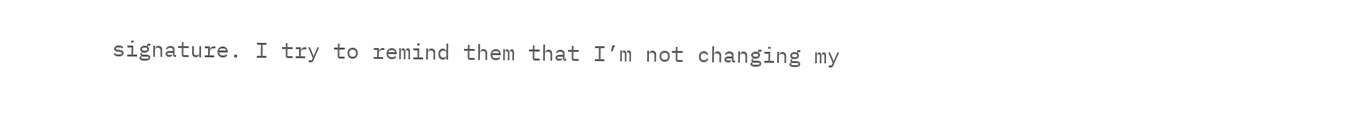signature. I try to remind them that I’m not changing my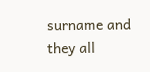surname and they all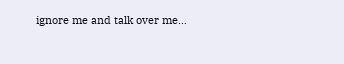ignore me and talk over me…